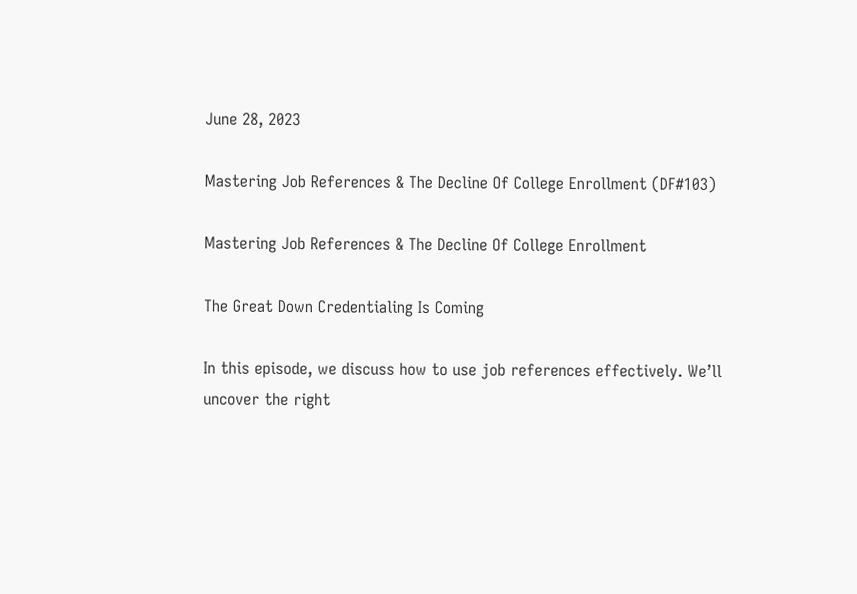June 28, 2023

Mastering Job References & The Decline Of College Enrollment (DF#103)

Mastering Job References & The Decline Of College Enrollment

The Great Down Credentialing Is Coming

In this episode, we discuss how to use job references effectively. We’ll uncover the right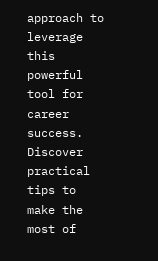approach to leverage this powerful tool for career success. Discover practical tips to make the most of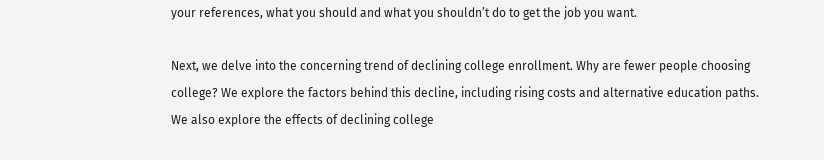your references, what you should and what you shouldn’t do to get the job you want.

Next, we delve into the concerning trend of declining college enrollment. Why are fewer people choosing college? We explore the factors behind this decline, including rising costs and alternative education paths. We also explore the effects of declining college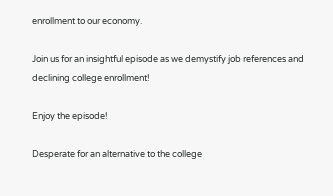enrollment to our economy.

Join us for an insightful episode as we demystify job references and declining college enrollment!

Enjoy the episode!

Desperate for an alternative to the college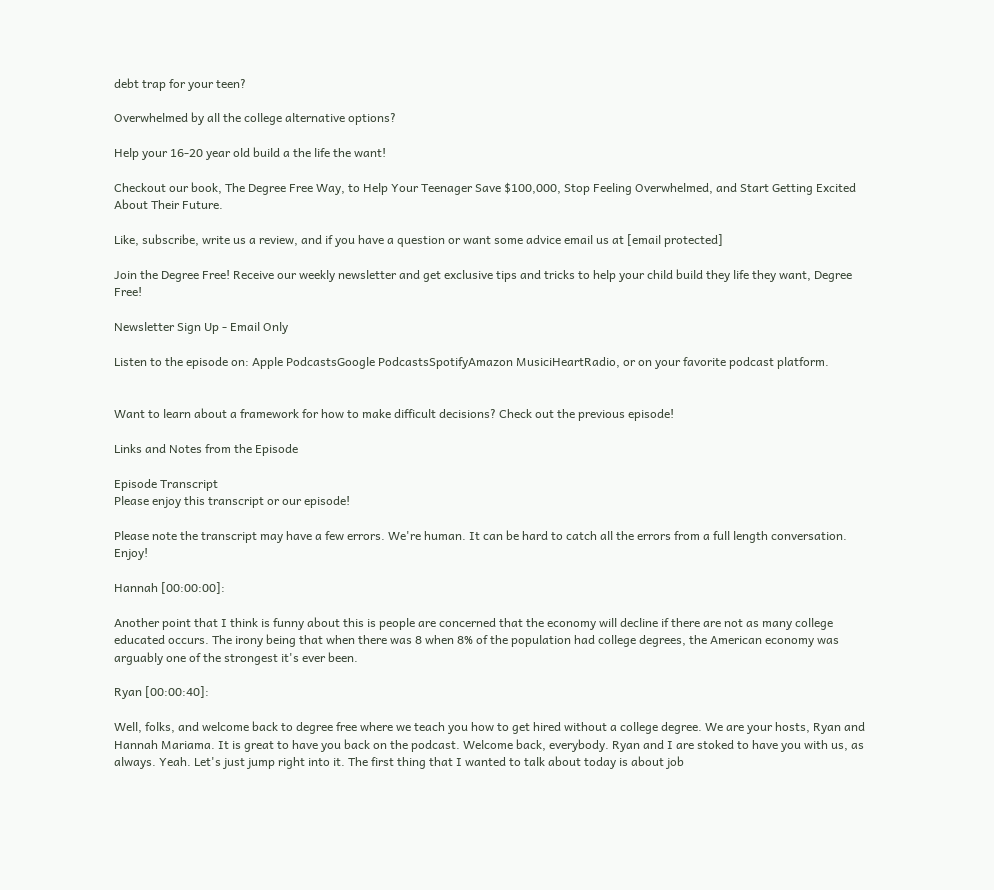debt trap for your teen?

Overwhelmed by all the college alternative options?

Help your 16-20 year old build a the life the want!

Checkout our book, The Degree Free Way, to Help Your Teenager Save $100,000, Stop Feeling Overwhelmed, and Start Getting Excited About Their Future.

Like, subscribe, write us a review, and if you have a question or want some advice email us at [email protected]

Join the Degree Free! Receive our weekly newsletter and get exclusive tips and tricks to help your child build they life they want, Degree Free!

Newsletter Sign Up - Email Only

Listen to the episode on: Apple PodcastsGoogle PodcastsSpotifyAmazon MusiciHeartRadio, or on your favorite podcast platform.


Want to learn about a framework for how to make difficult decisions? Check out the previous episode!

Links and Notes from the Episode

Episode Transcript
Please enjoy this transcript or our episode!

Please note the transcript may have a few errors. We're human. It can be hard to catch all the errors from a full length conversation. Enjoy!

Hannah [00:00:00]:

Another point that I think is funny about this is people are concerned that the economy will decline if there are not as many college educated occurs. The irony being that when there was 8 when 8% of the population had college degrees, the American economy was arguably one of the strongest it's ever been.

Ryan [00:00:40]:

Well, folks, and welcome back to degree free where we teach you how to get hired without a college degree. We are your hosts, Ryan and Hannah Mariama. It is great to have you back on the podcast. Welcome back, everybody. Ryan and I are stoked to have you with us, as always. Yeah. Let's just jump right into it. The first thing that I wanted to talk about today is about job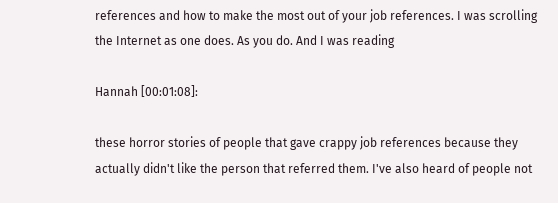references and how to make the most out of your job references. I was scrolling the Internet as one does. As you do. And I was reading

Hannah [00:01:08]:

these horror stories of people that gave crappy job references because they actually didn't like the person that referred them. I've also heard of people not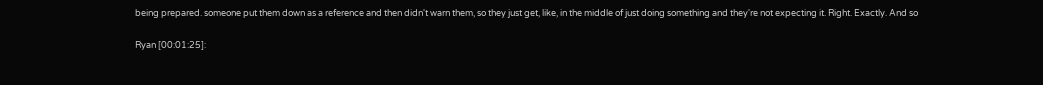being prepared. someone put them down as a reference and then didn't warn them, so they just get, like, in the middle of just doing something and they're not expecting it. Right. Exactly. And so

Ryan [00:01:25]: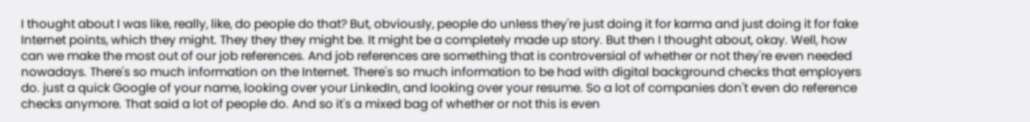I thought about I was like, really, like, do people do that? But, obviously, people do unless they're just doing it for karma and just doing it for fake Internet points, which they might. They they they might be. It might be a completely made up story. But then I thought about, okay. Well, how can we make the most out of our job references. And job references are something that is controversial of whether or not they're even needed nowadays. There's so much information on the Internet. There's so much information to be had with digital background checks that employers do. just a quick Google of your name, looking over your LinkedIn, and looking over your resume. So a lot of companies don't even do reference checks anymore. That said a lot of people do. And so it's a mixed bag of whether or not this is even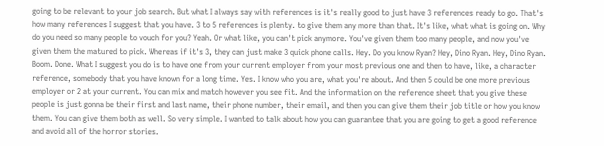going to be relevant to your job search. But what I always say with references is it's really good to just have 3 references ready to go. That's how many references I suggest that you have. 3 to 5 references is plenty. to give them any more than that. It's like, what what is going on. Why do you need so many people to vouch for you? Yeah. Or what like, you can't pick anymore. You've given them too many people, and now you've given them the matured to pick. Whereas if it's 3, they can just make 3 quick phone calls. Hey. Do you know Ryan? Hey, Dino Ryan. Hey, Dino Ryan. Boom. Done. What I suggest you do is to have one from your current employer from your most previous one and then to have, like, a character reference, somebody that you have known for a long time. Yes. I know who you are, what you're about. And then 5 could be one more previous employer or 2 at your current. You can mix and match however you see fit. And the information on the reference sheet that you give these people is just gonna be their first and last name, their phone number, their email, and then you can give them their job title or how you know them. You can give them both as well. So very simple. I wanted to talk about how you can guarantee that you are going to get a good reference and avoid all of the horror stories.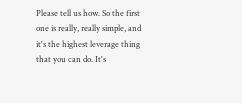Please tell us how. So the first one is really, really simple, and it's the highest leverage thing that you can do. It's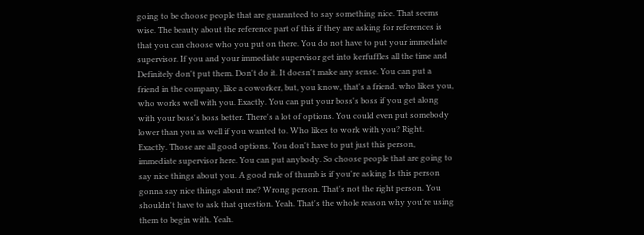going to be choose people that are guaranteed to say something nice. That seems wise. The beauty about the reference part of this if they are asking for references is that you can choose who you put on there. You do not have to put your immediate supervisor. If you and your immediate supervisor get into kerfuffles all the time and Definitely don't put them. Don't do it. It doesn't make any sense. You can put a friend in the company, like a coworker, but, you know, that's a friend. who likes you, who works well with you. Exactly. You can put your boss's boss if you get along with your boss's boss better. There's a lot of options. You could even put somebody lower than you as well if you wanted to. Who likes to work with you? Right. Exactly. Those are all good options. You don't have to put just this person, immediate supervisor here. You can put anybody. So choose people that are going to say nice things about you. A good rule of thumb is if you're asking Is this person gonna say nice things about me? Wrong person. That's not the right person. You shouldn't have to ask that question. Yeah. That's the whole reason why you're using them to begin with. Yeah.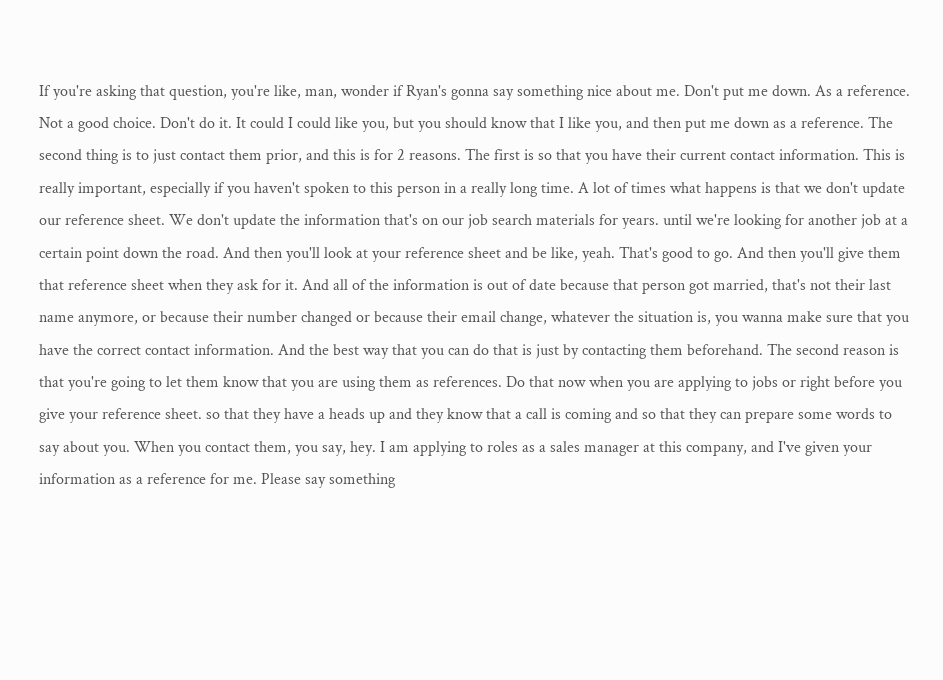If you're asking that question, you're like, man, wonder if Ryan's gonna say something nice about me. Don't put me down. As a reference. Not a good choice. Don't do it. It could I could like you, but you should know that I like you, and then put me down as a reference. The second thing is to just contact them prior, and this is for 2 reasons. The first is so that you have their current contact information. This is really important, especially if you haven't spoken to this person in a really long time. A lot of times what happens is that we don't update our reference sheet. We don't update the information that's on our job search materials for years. until we're looking for another job at a certain point down the road. And then you'll look at your reference sheet and be like, yeah. That's good to go. And then you'll give them that reference sheet when they ask for it. And all of the information is out of date because that person got married, that's not their last name anymore, or because their number changed or because their email change, whatever the situation is, you wanna make sure that you have the correct contact information. And the best way that you can do that is just by contacting them beforehand. The second reason is that you're going to let them know that you are using them as references. Do that now when you are applying to jobs or right before you give your reference sheet. so that they have a heads up and they know that a call is coming and so that they can prepare some words to say about you. When you contact them, you say, hey. I am applying to roles as a sales manager at this company, and I've given your information as a reference for me. Please say something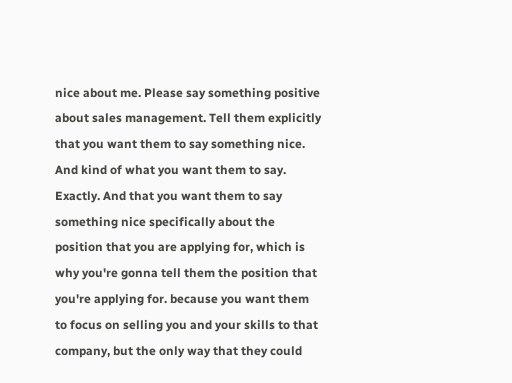nice about me. Please say something positive about sales management. Tell them explicitly that you want them to say something nice. And kind of what you want them to say. Exactly. And that you want them to say something nice specifically about the position that you are applying for, which is why you're gonna tell them the position that you're applying for. because you want them to focus on selling you and your skills to that company, but the only way that they could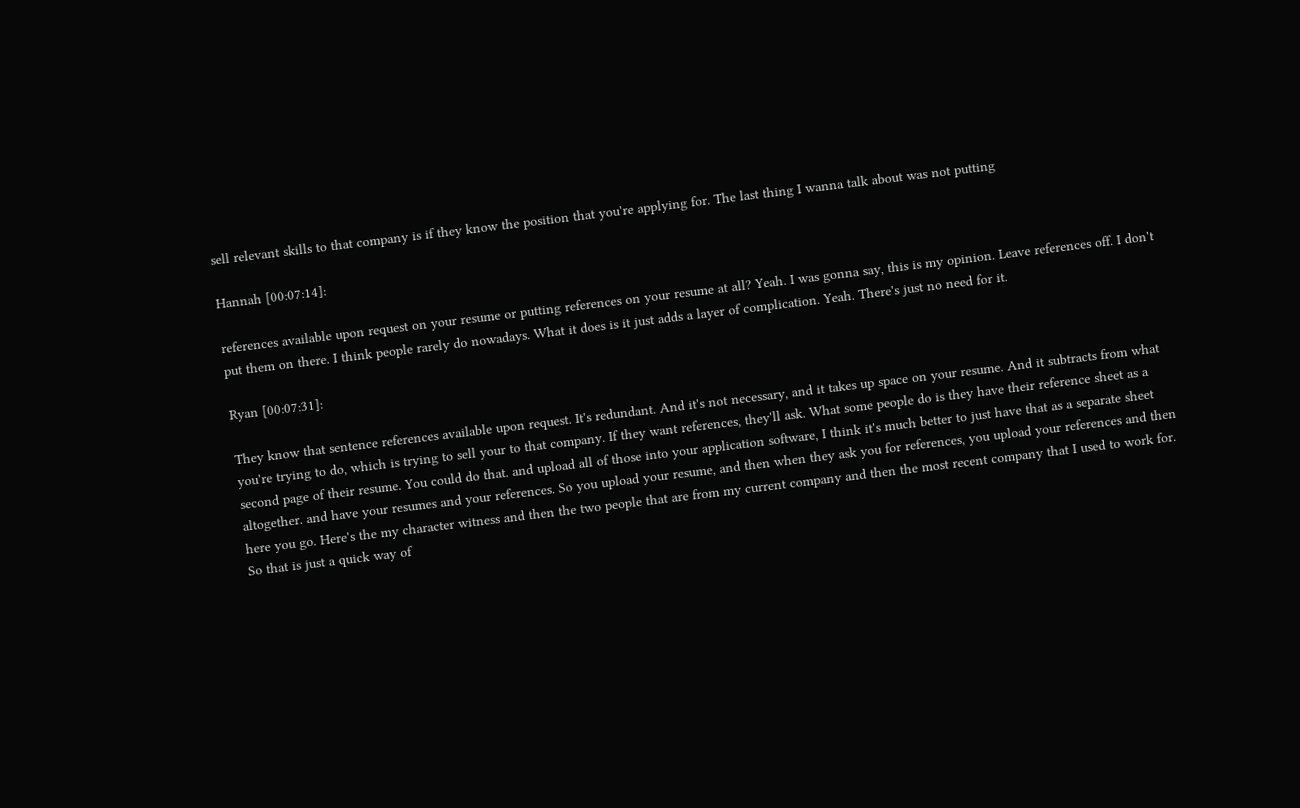sell relevant skills to that company is if they know the position that you're applying for. The last thing I wanna talk about was not putting

Hannah [00:07:14]:

references available upon request on your resume or putting references on your resume at all? Yeah. I was gonna say, this is my opinion. Leave references off. I don't put them on there. I think people rarely do nowadays. What it does is it just adds a layer of complication. Yeah. There's just no need for it.

Ryan [00:07:31]:

They know that sentence references available upon request. It's redundant. And it's not necessary, and it takes up space on your resume. And it subtracts from what you're trying to do, which is trying to sell your to that company. If they want references, they'll ask. What some people do is they have their reference sheet as a second page of their resume. You could do that. and upload all of those into your application software, I think it's much better to just have that as a separate sheet altogether. and have your resumes and your references. So you upload your resume, and then when they ask you for references, you upload your references and then here you go. Here's the my character witness and then the two people that are from my current company and then the most recent company that I used to work for. So that is just a quick way of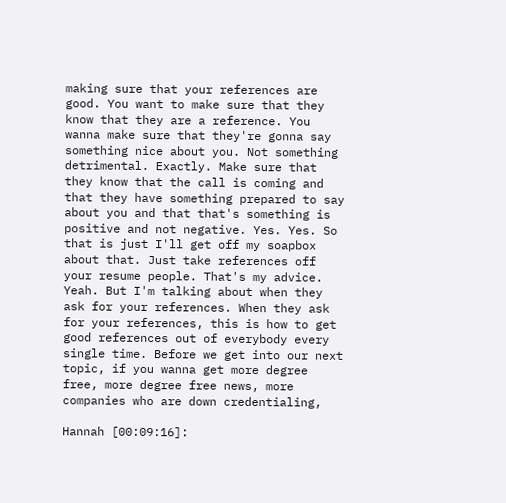making sure that your references are good. You want to make sure that they know that they are a reference. You wanna make sure that they're gonna say something nice about you. Not something detrimental. Exactly. Make sure that they know that the call is coming and that they have something prepared to say about you and that that's something is positive and not negative. Yes. Yes. So that is just I'll get off my soapbox about that. Just take references off your resume people. That's my advice. Yeah. But I'm talking about when they ask for your references. When they ask for your references, this is how to get good references out of everybody every single time. Before we get into our next topic, if you wanna get more degree free, more degree free news, more companies who are down credentialing,

Hannah [00:09:16]: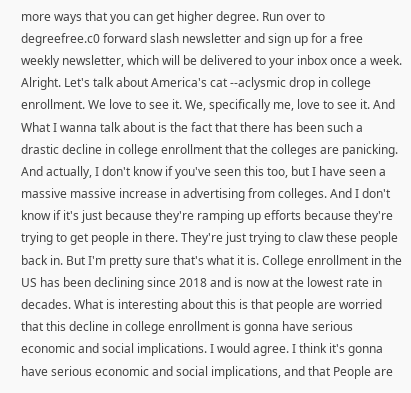more ways that you can get higher degree. Run over to degreefree.c0 forward slash newsletter and sign up for a free weekly newsletter, which will be delivered to your inbox once a week. Alright. Let's talk about America's cat --aclysmic drop in college enrollment. We love to see it. We, specifically me, love to see it. And What I wanna talk about is the fact that there has been such a drastic decline in college enrollment that the colleges are panicking. And actually, I don't know if you've seen this too, but I have seen a massive massive increase in advertising from colleges. And I don't know if it's just because they're ramping up efforts because they're trying to get people in there. They're just trying to claw these people back in. But I'm pretty sure that's what it is. College enrollment in the US has been declining since 2018 and is now at the lowest rate in decades. What is interesting about this is that people are worried that this decline in college enrollment is gonna have serious economic and social implications. I would agree. I think it's gonna have serious economic and social implications, and that People are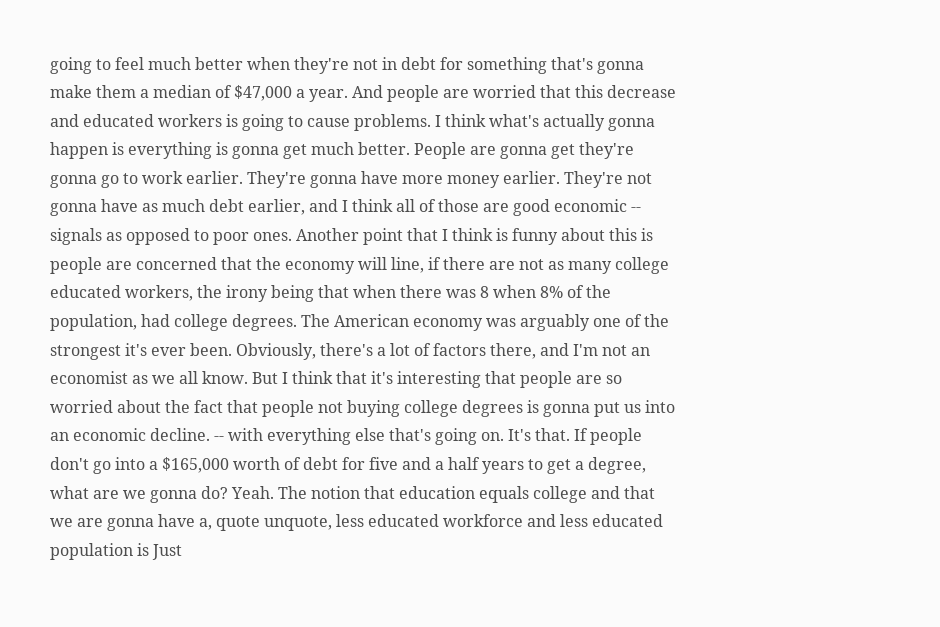going to feel much better when they're not in debt for something that's gonna make them a median of $47,000 a year. And people are worried that this decrease and educated workers is going to cause problems. I think what's actually gonna happen is everything is gonna get much better. People are gonna get they're gonna go to work earlier. They're gonna have more money earlier. They're not gonna have as much debt earlier, and I think all of those are good economic -- signals as opposed to poor ones. Another point that I think is funny about this is people are concerned that the economy will line, if there are not as many college educated workers, the irony being that when there was 8 when 8% of the population, had college degrees. The American economy was arguably one of the strongest it's ever been. Obviously, there's a lot of factors there, and I'm not an economist as we all know. But I think that it's interesting that people are so worried about the fact that people not buying college degrees is gonna put us into an economic decline. -- with everything else that's going on. It's that. If people don't go into a $165,000 worth of debt for five and a half years to get a degree, what are we gonna do? Yeah. The notion that education equals college and that we are gonna have a, quote unquote, less educated workforce and less educated population is Just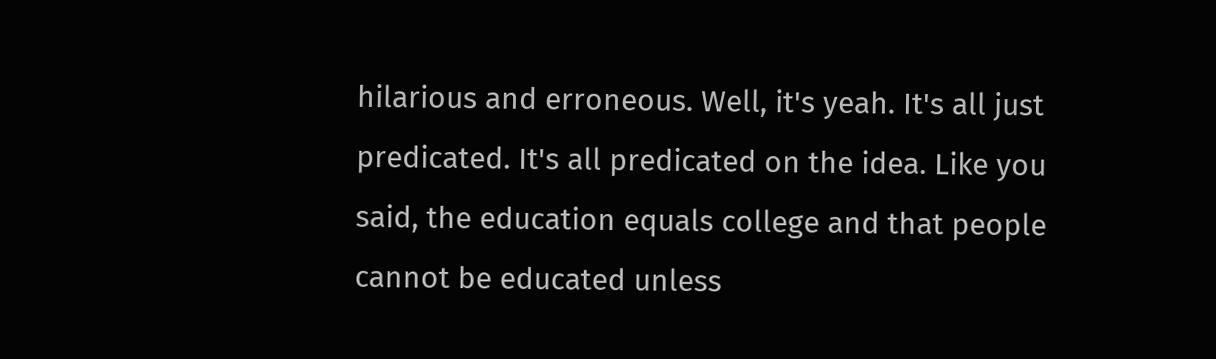hilarious and erroneous. Well, it's yeah. It's all just predicated. It's all predicated on the idea. Like you said, the education equals college and that people cannot be educated unless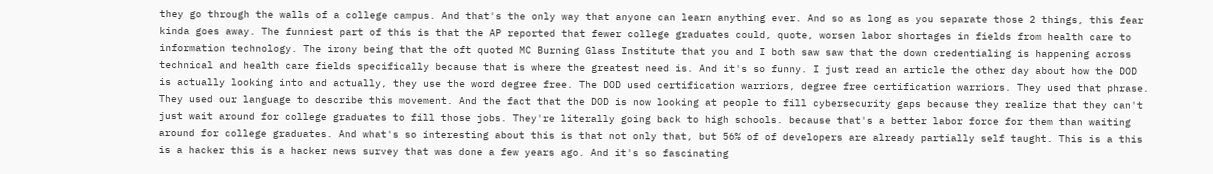they go through the walls of a college campus. And that's the only way that anyone can learn anything ever. And so as long as you separate those 2 things, this fear kinda goes away. The funniest part of this is that the AP reported that fewer college graduates could, quote, worsen labor shortages in fields from health care to information technology. The irony being that the oft quoted MC Burning Glass Institute that you and I both saw saw that the down credentialing is happening across technical and health care fields specifically because that is where the greatest need is. And it's so funny. I just read an article the other day about how the DOD is actually looking into and actually, they use the word degree free. The DOD used certification warriors, degree free certification warriors. They used that phrase. They used our language to describe this movement. And the fact that the DOD is now looking at people to fill cybersecurity gaps because they realize that they can't just wait around for college graduates to fill those jobs. They're literally going back to high schools. because that's a better labor force for them than waiting around for college graduates. And what's so interesting about this is that not only that, but 56% of of developers are already partially self taught. This is a this is a hacker this is a hacker news survey that was done a few years ago. And it's so fascinating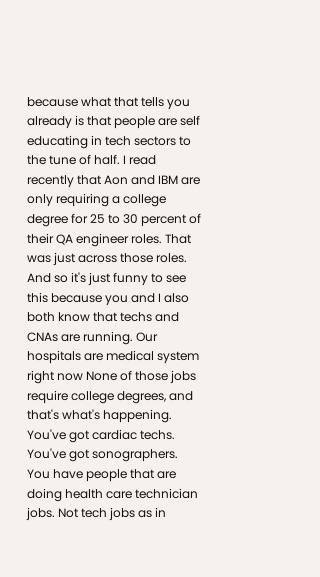because what that tells you already is that people are self educating in tech sectors to the tune of half. I read recently that Aon and IBM are only requiring a college degree for 25 to 30 percent of their QA engineer roles. That was just across those roles. And so it's just funny to see this because you and I also both know that techs and CNAs are running. Our hospitals are medical system right now None of those jobs require college degrees, and that's what's happening. You've got cardiac techs. You've got sonographers. You have people that are doing health care technician jobs. Not tech jobs as in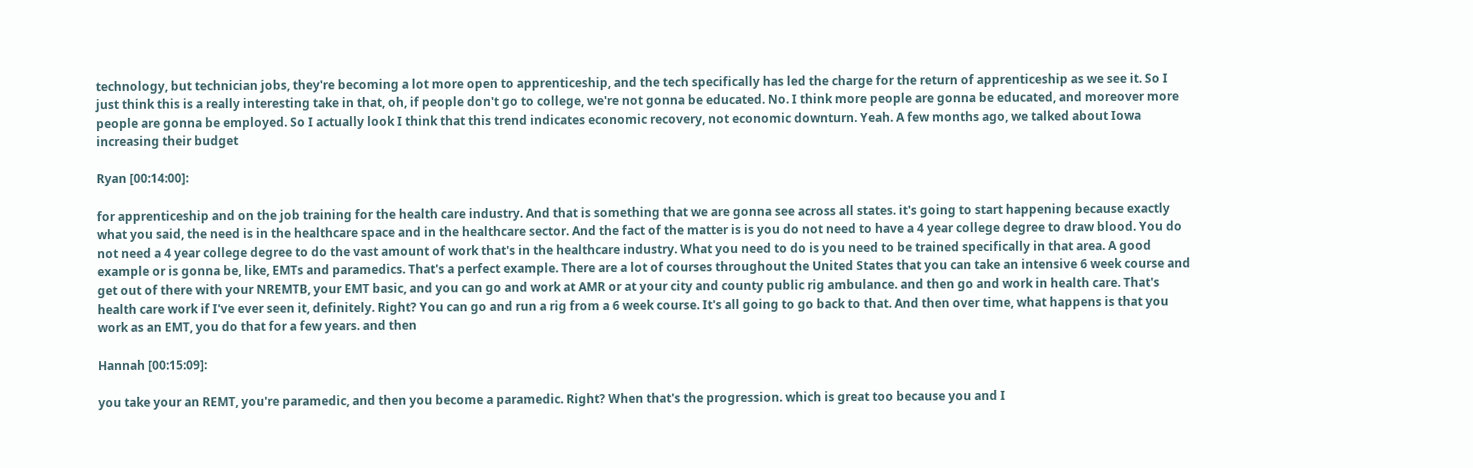technology, but technician jobs, they're becoming a lot more open to apprenticeship, and the tech specifically has led the charge for the return of apprenticeship as we see it. So I just think this is a really interesting take in that, oh, if people don't go to college, we're not gonna be educated. No. I think more people are gonna be educated, and moreover more people are gonna be employed. So I actually look I think that this trend indicates economic recovery, not economic downturn. Yeah. A few months ago, we talked about Iowa increasing their budget

Ryan [00:14:00]:

for apprenticeship and on the job training for the health care industry. And that is something that we are gonna see across all states. it's going to start happening because exactly what you said, the need is in the healthcare space and in the healthcare sector. And the fact of the matter is is you do not need to have a 4 year college degree to draw blood. You do not need a 4 year college degree to do the vast amount of work that's in the healthcare industry. What you need to do is you need to be trained specifically in that area. A good example or is gonna be, like, EMTs and paramedics. That's a perfect example. There are a lot of courses throughout the United States that you can take an intensive 6 week course and get out of there with your NREMTB, your EMT basic, and you can go and work at AMR or at your city and county public rig ambulance. and then go and work in health care. That's health care work if I've ever seen it, definitely. Right? You can go and run a rig from a 6 week course. It's all going to go back to that. And then over time, what happens is that you work as an EMT, you do that for a few years. and then

Hannah [00:15:09]:

you take your an REMT, you're paramedic, and then you become a paramedic. Right? When that's the progression. which is great too because you and I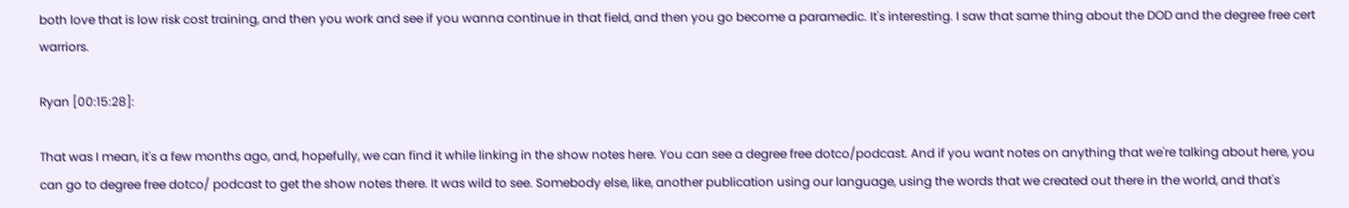both love that is low risk cost training, and then you work and see if you wanna continue in that field, and then you go become a paramedic. It's interesting. I saw that same thing about the DOD and the degree free cert warriors.

Ryan [00:15:28]:

That was I mean, it's a few months ago, and, hopefully, we can find it while linking in the show notes here. You can see a degree free dotco/podcast. And if you want notes on anything that we're talking about here, you can go to degree free dotco/ podcast to get the show notes there. It was wild to see. Somebody else, like, another publication using our language, using the words that we created out there in the world, and that's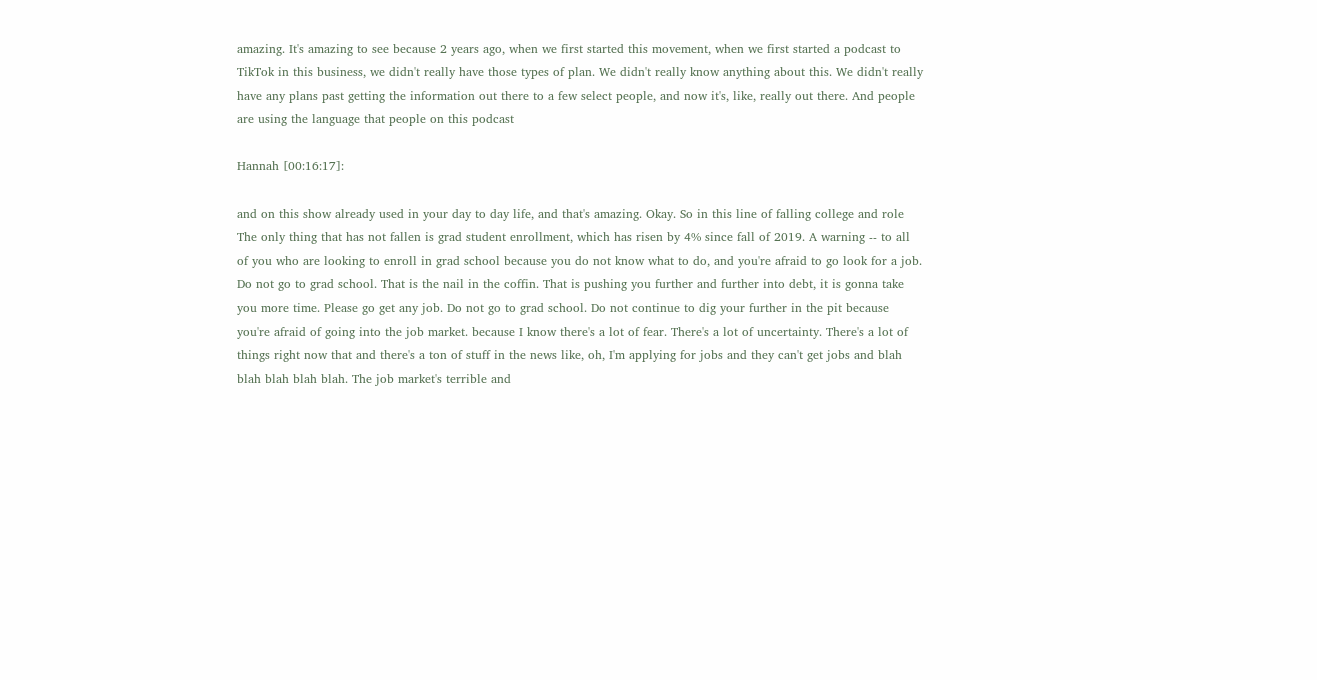amazing. It's amazing to see because 2 years ago, when we first started this movement, when we first started a podcast to TikTok in this business, we didn't really have those types of plan. We didn't really know anything about this. We didn't really have any plans past getting the information out there to a few select people, and now it's, like, really out there. And people are using the language that people on this podcast

Hannah [00:16:17]:

and on this show already used in your day to day life, and that's amazing. Okay. So in this line of falling college and role The only thing that has not fallen is grad student enrollment, which has risen by 4% since fall of 2019. A warning -- to all of you who are looking to enroll in grad school because you do not know what to do, and you're afraid to go look for a job. Do not go to grad school. That is the nail in the coffin. That is pushing you further and further into debt, it is gonna take you more time. Please go get any job. Do not go to grad school. Do not continue to dig your further in the pit because you're afraid of going into the job market. because I know there's a lot of fear. There's a lot of uncertainty. There's a lot of things right now that and there's a ton of stuff in the news like, oh, I'm applying for jobs and they can't get jobs and blah blah blah blah blah. The job market's terrible and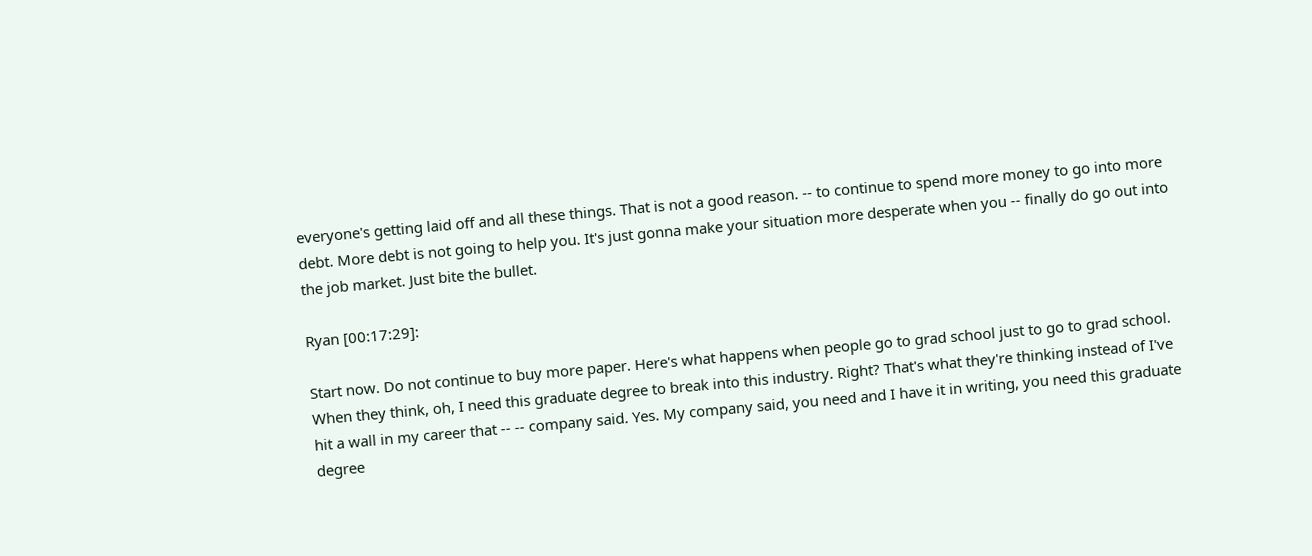everyone's getting laid off and all these things. That is not a good reason. -- to continue to spend more money to go into more debt. More debt is not going to help you. It's just gonna make your situation more desperate when you -- finally do go out into the job market. Just bite the bullet.

Ryan [00:17:29]:

Start now. Do not continue to buy more paper. Here's what happens when people go to grad school just to go to grad school. When they think, oh, I need this graduate degree to break into this industry. Right? That's what they're thinking instead of I've hit a wall in my career that -- -- company said. Yes. My company said, you need and I have it in writing, you need this graduate degree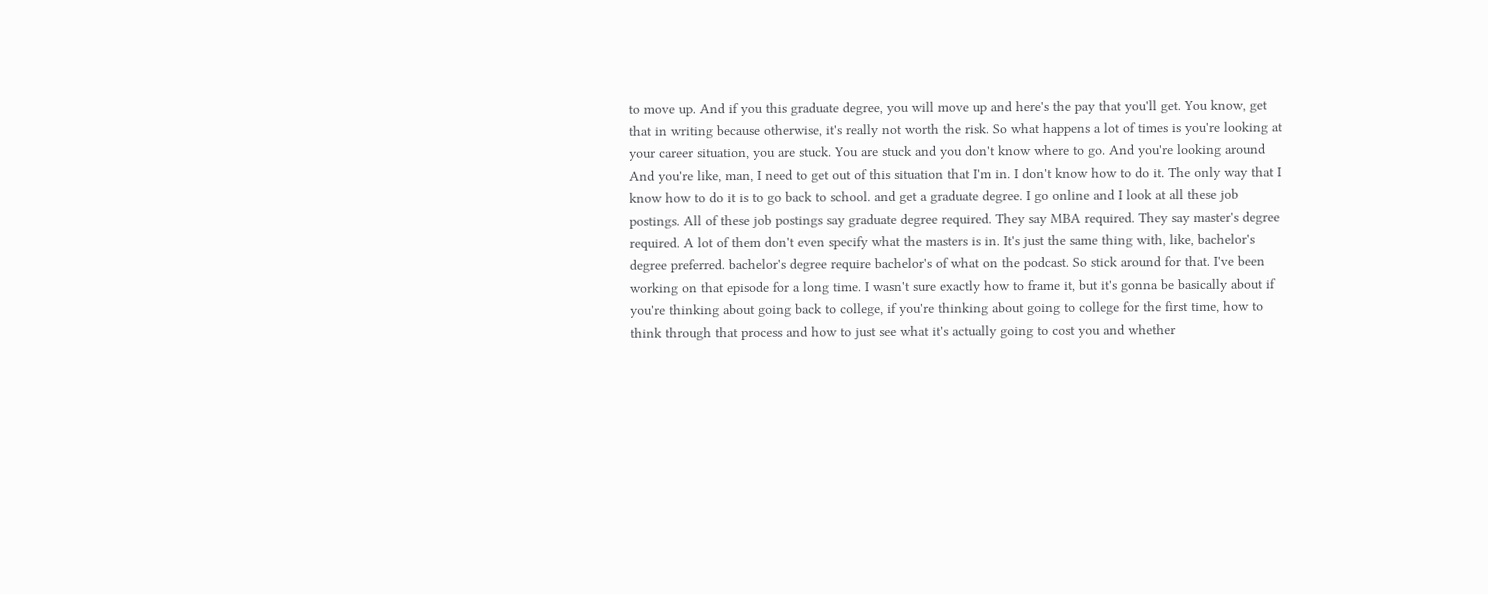to move up. And if you this graduate degree, you will move up and here's the pay that you'll get. You know, get that in writing because otherwise, it's really not worth the risk. So what happens a lot of times is you're looking at your career situation, you are stuck. You are stuck and you don't know where to go. And you're looking around And you're like, man, I need to get out of this situation that I'm in. I don't know how to do it. The only way that I know how to do it is to go back to school. and get a graduate degree. I go online and I look at all these job postings. All of these job postings say graduate degree required. They say MBA required. They say master's degree required. A lot of them don't even specify what the masters is in. It's just the same thing with, like, bachelor's degree preferred. bachelor's degree require bachelor's of what on the podcast. So stick around for that. I've been working on that episode for a long time. I wasn't sure exactly how to frame it, but it's gonna be basically about if you're thinking about going back to college, if you're thinking about going to college for the first time, how to think through that process and how to just see what it's actually going to cost you and whether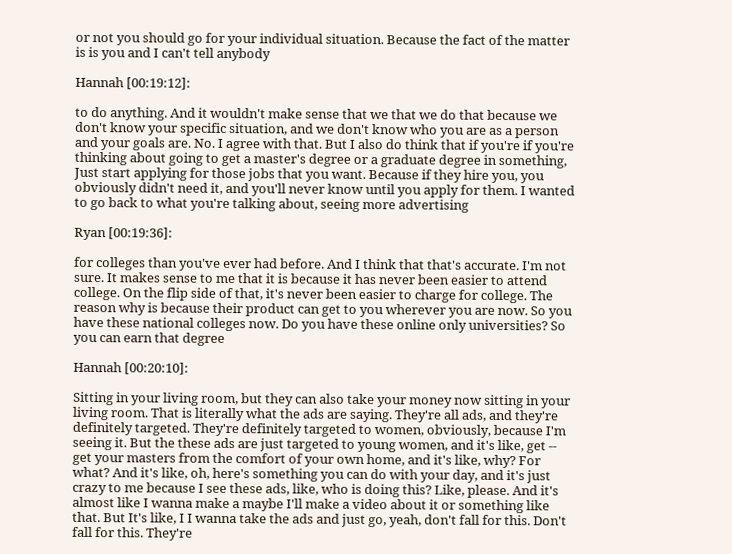or not you should go for your individual situation. Because the fact of the matter is is you and I can't tell anybody

Hannah [00:19:12]:

to do anything. And it wouldn't make sense that we that we do that because we don't know your specific situation, and we don't know who you are as a person and your goals are. No. I agree with that. But I also do think that if you're if you're thinking about going to get a master's degree or a graduate degree in something, Just start applying for those jobs that you want. Because if they hire you, you obviously didn't need it, and you'll never know until you apply for them. I wanted to go back to what you're talking about, seeing more advertising

Ryan [00:19:36]:

for colleges than you've ever had before. And I think that that's accurate. I'm not sure. It makes sense to me that it is because it has never been easier to attend college. On the flip side of that, it's never been easier to charge for college. The reason why is because their product can get to you wherever you are now. So you have these national colleges now. Do you have these online only universities? So you can earn that degree

Hannah [00:20:10]:

Sitting in your living room, but they can also take your money now sitting in your living room. That is literally what the ads are saying. They're all ads, and they're definitely targeted. They're definitely targeted to women, obviously, because I'm seeing it. But the these ads are just targeted to young women, and it's like, get -- get your masters from the comfort of your own home, and it's like, why? For what? And it's like, oh, here's something you can do with your day, and it's just crazy to me because I see these ads, like, who is doing this? Like, please. And it's almost like I wanna make a maybe I'll make a video about it or something like that. But It's like, I I wanna take the ads and just go, yeah, don't fall for this. Don't fall for this. They're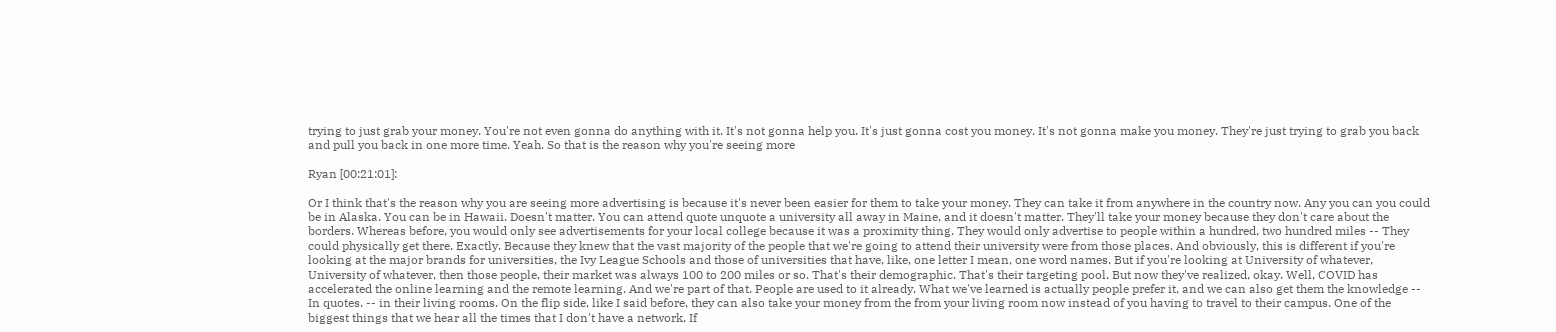trying to just grab your money. You're not even gonna do anything with it. It's not gonna help you. It's just gonna cost you money. It's not gonna make you money. They're just trying to grab you back and pull you back in one more time. Yeah. So that is the reason why you're seeing more

Ryan [00:21:01]:

Or I think that's the reason why you are seeing more advertising is because it's never been easier for them to take your money. They can take it from anywhere in the country now. Any you can you could be in Alaska. You can be in Hawaii. Doesn't matter. You can attend quote unquote a university all away in Maine, and it doesn't matter. They'll take your money because they don't care about the borders. Whereas before, you would only see advertisements for your local college because it was a proximity thing. They would only advertise to people within a hundred, two hundred miles -- They could physically get there. Exactly. Because they knew that the vast majority of the people that we're going to attend their university were from those places. And obviously, this is different if you're looking at the major brands for universities, the Ivy League Schools and those of universities that have, like, one letter I mean, one word names. But if you're looking at University of whatever, University of whatever, then those people, their market was always 100 to 200 miles or so. That's their demographic. That's their targeting pool. But now they've realized, okay. Well, COVID has accelerated the online learning and the remote learning. And we're part of that. People are used to it already. What we've learned is actually people prefer it, and we can also get them the knowledge -- In quotes. -- in their living rooms. On the flip side, like I said before, they can also take your money from the from your living room now instead of you having to travel to their campus. One of the biggest things that we hear all the times that I don't have a network. If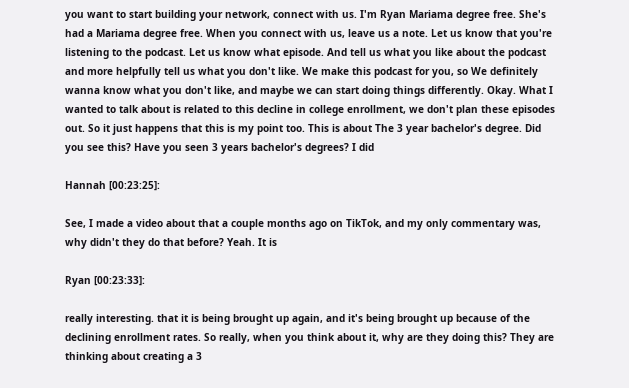you want to start building your network, connect with us. I'm Ryan Mariama degree free. She's had a Mariama degree free. When you connect with us, leave us a note. Let us know that you're listening to the podcast. Let us know what episode. And tell us what you like about the podcast and more helpfully tell us what you don't like. We make this podcast for you, so We definitely wanna know what you don't like, and maybe we can start doing things differently. Okay. What I wanted to talk about is related to this decline in college enrollment, we don't plan these episodes out. So it just happens that this is my point too. This is about The 3 year bachelor's degree. Did you see this? Have you seen 3 years bachelor's degrees? I did

Hannah [00:23:25]:

See, I made a video about that a couple months ago on TikTok, and my only commentary was, why didn't they do that before? Yeah. It is

Ryan [00:23:33]:

really interesting. that it is being brought up again, and it's being brought up because of the declining enrollment rates. So really, when you think about it, why are they doing this? They are thinking about creating a 3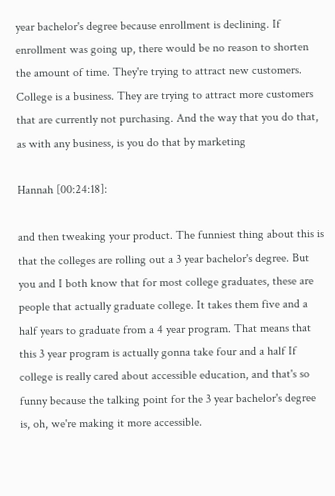year bachelor's degree because enrollment is declining. If enrollment was going up, there would be no reason to shorten the amount of time. They're trying to attract new customers. College is a business. They are trying to attract more customers that are currently not purchasing. And the way that you do that, as with any business, is you do that by marketing

Hannah [00:24:18]:

and then tweaking your product. The funniest thing about this is that the colleges are rolling out a 3 year bachelor's degree. But you and I both know that for most college graduates, these are people that actually graduate college. It takes them five and a half years to graduate from a 4 year program. That means that this 3 year program is actually gonna take four and a half If college is really cared about accessible education, and that's so funny because the talking point for the 3 year bachelor's degree is, oh, we're making it more accessible.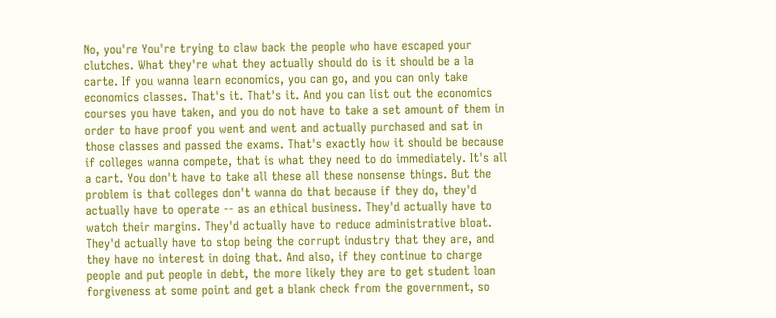No, you're You're trying to claw back the people who have escaped your clutches. What they're what they actually should do is it should be a la carte. If you wanna learn economics, you can go, and you can only take economics classes. That's it. That's it. And you can list out the economics courses you have taken, and you do not have to take a set amount of them in order to have proof you went and went and actually purchased and sat in those classes and passed the exams. That's exactly how it should be because if colleges wanna compete, that is what they need to do immediately. It's all a cart. You don't have to take all these all these nonsense things. But the problem is that colleges don't wanna do that because if they do, they'd actually have to operate -- as an ethical business. They'd actually have to watch their margins. They'd actually have to reduce administrative bloat. They'd actually have to stop being the corrupt industry that they are, and they have no interest in doing that. And also, if they continue to charge people and put people in debt, the more likely they are to get student loan forgiveness at some point and get a blank check from the government, so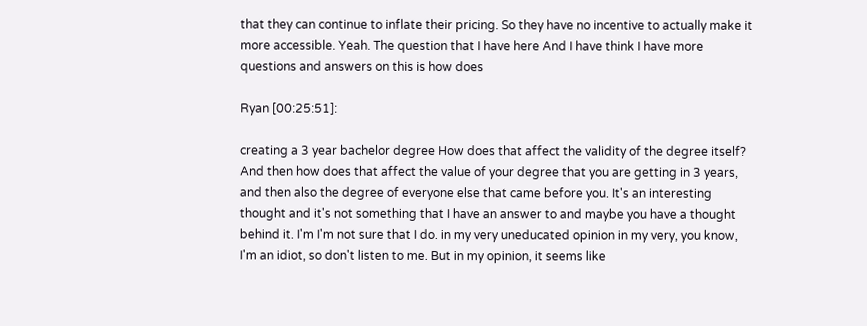that they can continue to inflate their pricing. So they have no incentive to actually make it more accessible. Yeah. The question that I have here And I have think I have more questions and answers on this is how does

Ryan [00:25:51]:

creating a 3 year bachelor degree How does that affect the validity of the degree itself? And then how does that affect the value of your degree that you are getting in 3 years, and then also the degree of everyone else that came before you. It's an interesting thought and it's not something that I have an answer to and maybe you have a thought behind it. I'm I'm not sure that I do. in my very uneducated opinion in my very, you know, I'm an idiot, so don't listen to me. But in my opinion, it seems like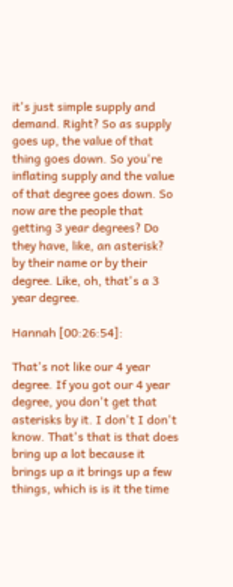it's just simple supply and demand. Right? So as supply goes up, the value of that thing goes down. So you're inflating supply and the value of that degree goes down. So now are the people that getting 3 year degrees? Do they have, like, an asterisk? by their name or by their degree. Like, oh, that's a 3 year degree.

Hannah [00:26:54]:

That's not like our 4 year degree. If you got our 4 year degree, you don't get that asterisks by it. I don't I don't know. That's that is that does bring up a lot because it brings up a it brings up a few things, which is is it the time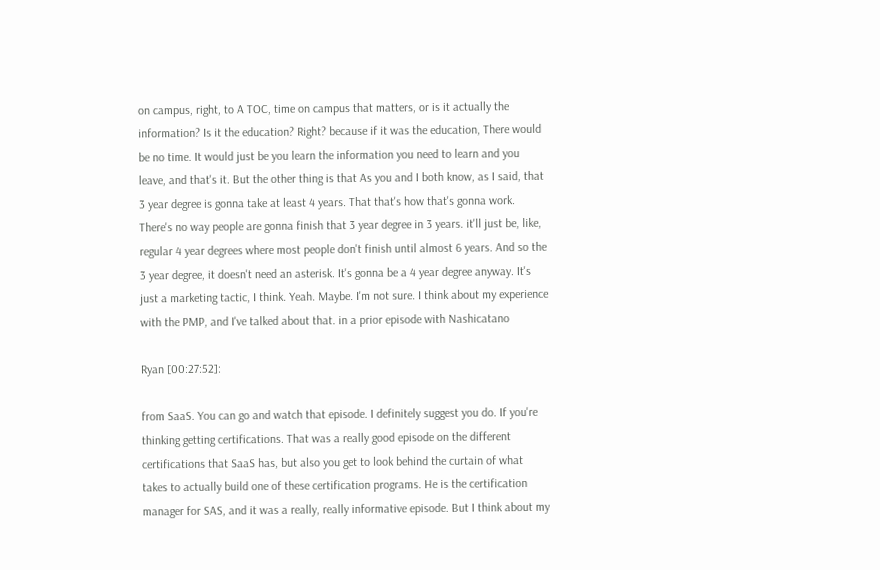on campus, right, to A TOC, time on campus that matters, or is it actually the information? Is it the education? Right? because if it was the education, There would be no time. It would just be you learn the information you need to learn and you leave, and that's it. But the other thing is that As you and I both know, as I said, that 3 year degree is gonna take at least 4 years. That that's how that's gonna work. There's no way people are gonna finish that 3 year degree in 3 years. it'll just be, like, regular 4 year degrees where most people don't finish until almost 6 years. And so the 3 year degree, it doesn't need an asterisk. It's gonna be a 4 year degree anyway. It's just a marketing tactic, I think. Yeah. Maybe. I'm not sure. I think about my experience with the PMP, and I've talked about that. in a prior episode with Nashicatano

Ryan [00:27:52]:

from SaaS. You can go and watch that episode. I definitely suggest you do. If you're thinking getting certifications. That was a really good episode on the different certifications that SaaS has, but also you get to look behind the curtain of what takes to actually build one of these certification programs. He is the certification manager for SAS, and it was a really, really informative episode. But I think about my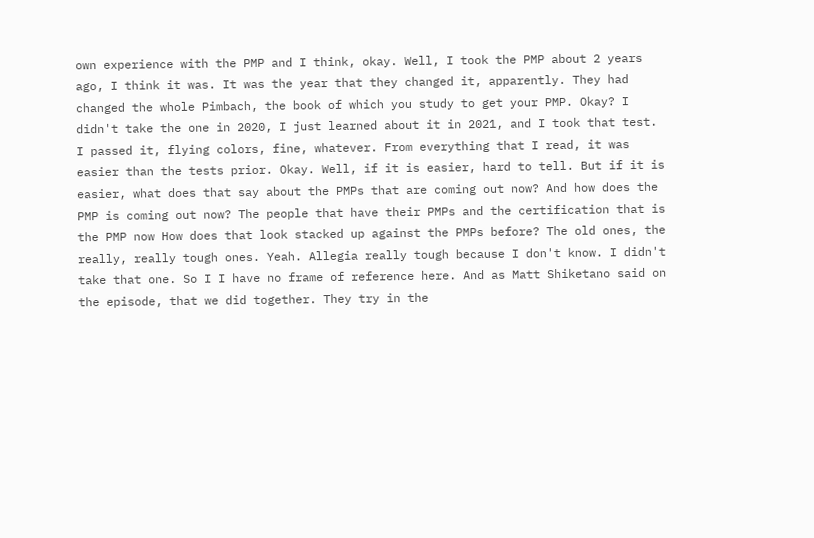own experience with the PMP and I think, okay. Well, I took the PMP about 2 years ago, I think it was. It was the year that they changed it, apparently. They had changed the whole Pimbach, the book of which you study to get your PMP. Okay? I didn't take the one in 2020, I just learned about it in 2021, and I took that test. I passed it, flying colors, fine, whatever. From everything that I read, it was easier than the tests prior. Okay. Well, if it is easier, hard to tell. But if it is easier, what does that say about the PMPs that are coming out now? And how does the PMP is coming out now? The people that have their PMPs and the certification that is the PMP now How does that look stacked up against the PMPs before? The old ones, the really, really tough ones. Yeah. Allegia really tough because I don't know. I didn't take that one. So I I have no frame of reference here. And as Matt Shiketano said on the episode, that we did together. They try in the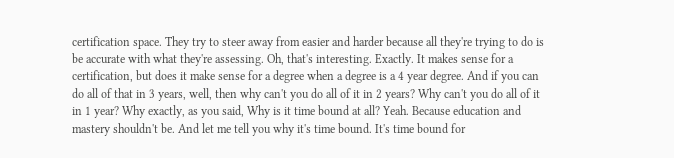certification space. They try to steer away from easier and harder because all they're trying to do is be accurate with what they're assessing. Oh, that's interesting. Exactly. It makes sense for a certification, but does it make sense for a degree when a degree is a 4 year degree. And if you can do all of that in 3 years, well, then why can't you do all of it in 2 years? Why can't you do all of it in 1 year? Why exactly, as you said, Why is it time bound at all? Yeah. Because education and mastery shouldn't be. And let me tell you why it's time bound. It's time bound for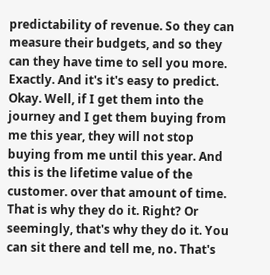predictability of revenue. So they can measure their budgets, and so they can they have time to sell you more. Exactly. And it's it's easy to predict. Okay. Well, if I get them into the journey and I get them buying from me this year, they will not stop buying from me until this year. And this is the lifetime value of the customer. over that amount of time. That is why they do it. Right? Or seemingly, that's why they do it. You can sit there and tell me, no. That's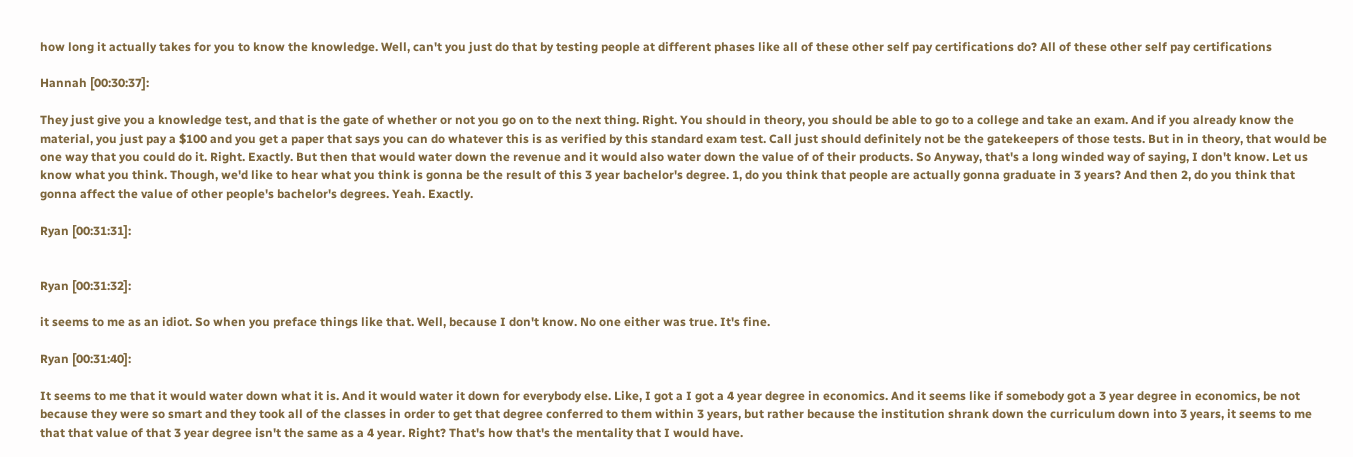how long it actually takes for you to know the knowledge. Well, can't you just do that by testing people at different phases like all of these other self pay certifications do? All of these other self pay certifications

Hannah [00:30:37]:

They just give you a knowledge test, and that is the gate of whether or not you go on to the next thing. Right. You should in theory, you should be able to go to a college and take an exam. And if you already know the material, you just pay a $100 and you get a paper that says you can do whatever this is as verified by this standard exam test. Call just should definitely not be the gatekeepers of those tests. But in in theory, that would be one way that you could do it. Right. Exactly. But then that would water down the revenue and it would also water down the value of of their products. So Anyway, that's a long winded way of saying, I don't know. Let us know what you think. Though, we'd like to hear what you think is gonna be the result of this 3 year bachelor's degree. 1, do you think that people are actually gonna graduate in 3 years? And then 2, do you think that gonna affect the value of other people's bachelor's degrees. Yeah. Exactly.

Ryan [00:31:31]:


Ryan [00:31:32]:

it seems to me as an idiot. So when you preface things like that. Well, because I don't know. No one either was true. It's fine.

Ryan [00:31:40]:

It seems to me that it would water down what it is. And it would water it down for everybody else. Like, I got a I got a 4 year degree in economics. And it seems like if somebody got a 3 year degree in economics, be not because they were so smart and they took all of the classes in order to get that degree conferred to them within 3 years, but rather because the institution shrank down the curriculum down into 3 years, it seems to me that that value of that 3 year degree isn't the same as a 4 year. Right? That's how that's the mentality that I would have.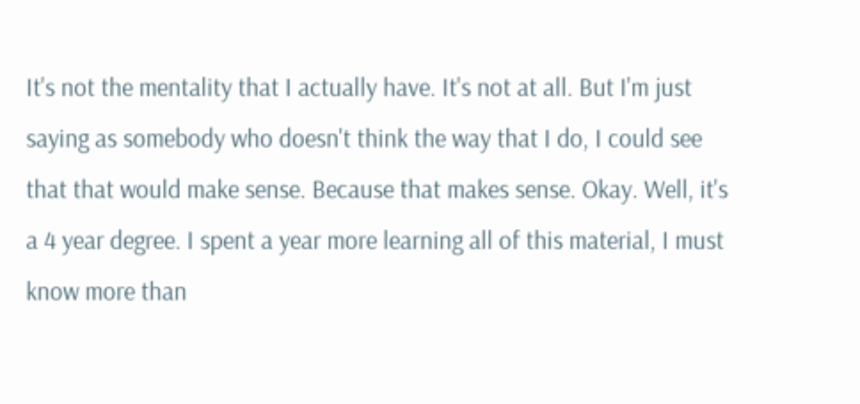It's not the mentality that I actually have. It's not at all. But I'm just saying as somebody who doesn't think the way that I do, I could see that that would make sense. Because that makes sense. Okay. Well, it's a 4 year degree. I spent a year more learning all of this material, I must know more than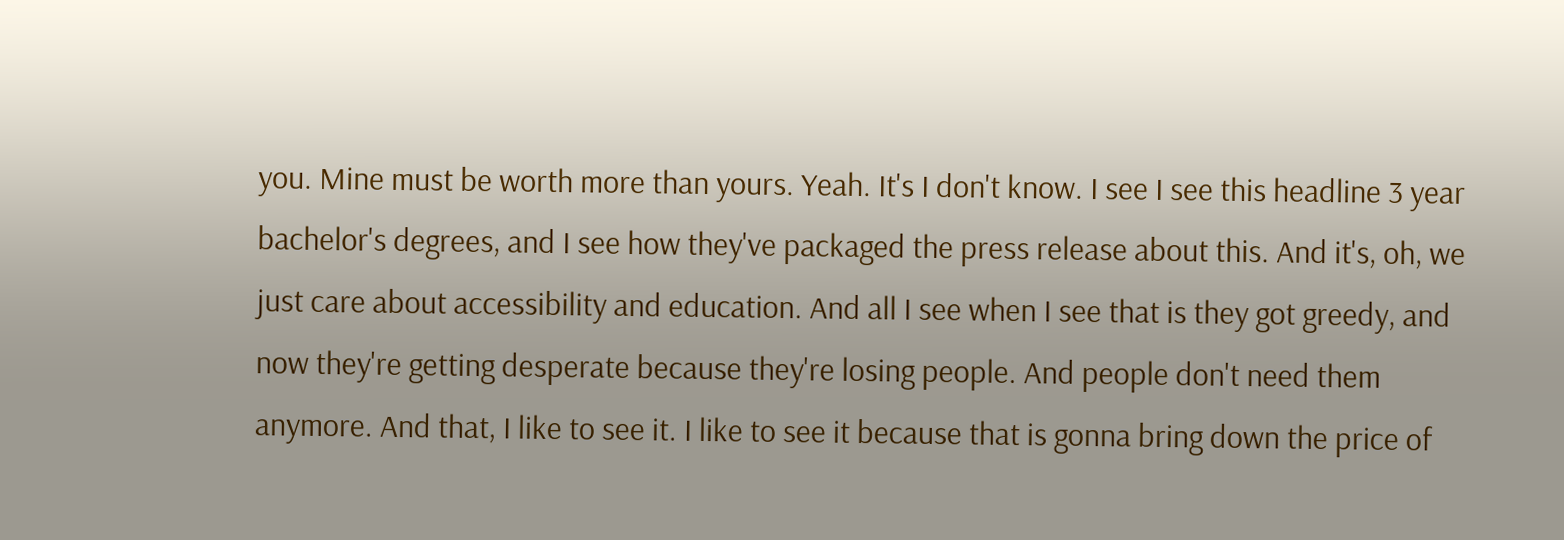you. Mine must be worth more than yours. Yeah. It's I don't know. I see I see this headline 3 year bachelor's degrees, and I see how they've packaged the press release about this. And it's, oh, we just care about accessibility and education. And all I see when I see that is they got greedy, and now they're getting desperate because they're losing people. And people don't need them anymore. And that, I like to see it. I like to see it because that is gonna bring down the price of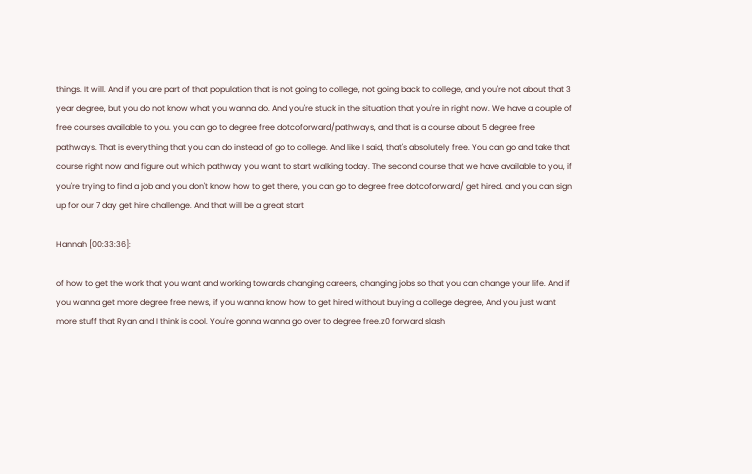things. It will. And if you are part of that population that is not going to college, not going back to college, and you're not about that 3 year degree, but you do not know what you wanna do. And you're stuck in the situation that you're in right now. We have a couple of free courses available to you. you can go to degree free dotcoforward/pathways, and that is a course about 5 degree free pathways. That is everything that you can do instead of go to college. And like I said, that's absolutely free. You can go and take that course right now and figure out which pathway you want to start walking today. The second course that we have available to you, if you're trying to find a job and you don't know how to get there, you can go to degree free dotcoforward/ get hired. and you can sign up for our 7 day get hire challenge. And that will be a great start

Hannah [00:33:36]:

of how to get the work that you want and working towards changing careers, changing jobs so that you can change your life. And if you wanna get more degree free news, if you wanna know how to get hired without buying a college degree, And you just want more stuff that Ryan and I think is cool. You're gonna wanna go over to degree free.z0 forward slash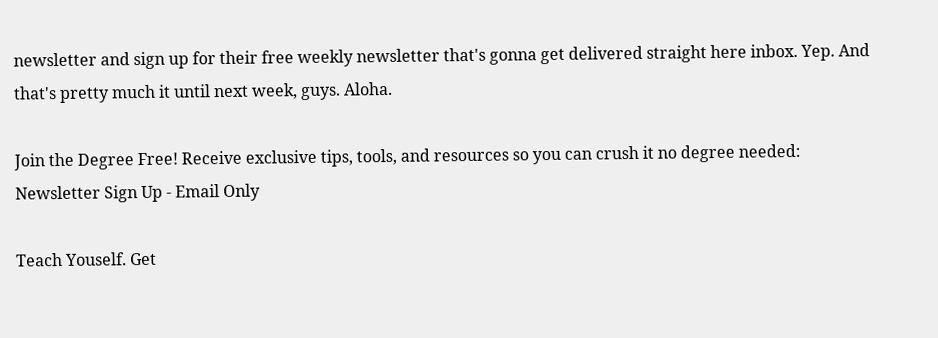newsletter and sign up for their free weekly newsletter that's gonna get delivered straight here inbox. Yep. And that's pretty much it until next week, guys. Aloha.

Join the Degree Free! Receive exclusive tips, tools, and resources so you can crush it no degree needed:
Newsletter Sign Up - Email Only

Teach Youself. Get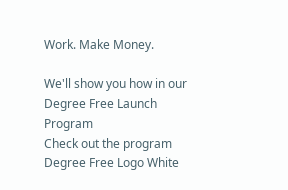Work. Make Money.

We'll show you how in our Degree Free Launch Program
Check out the program
Degree Free Logo White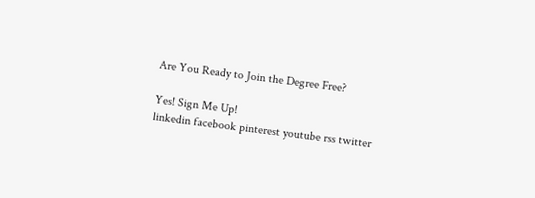Are You Ready to Join the Degree Free?

Yes! Sign Me Up!
linkedin facebook pinterest youtube rss twitter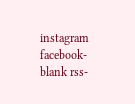instagram facebook-blank rss-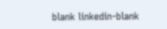blank linkedin-blank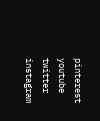pinterest youtube twitter instagram